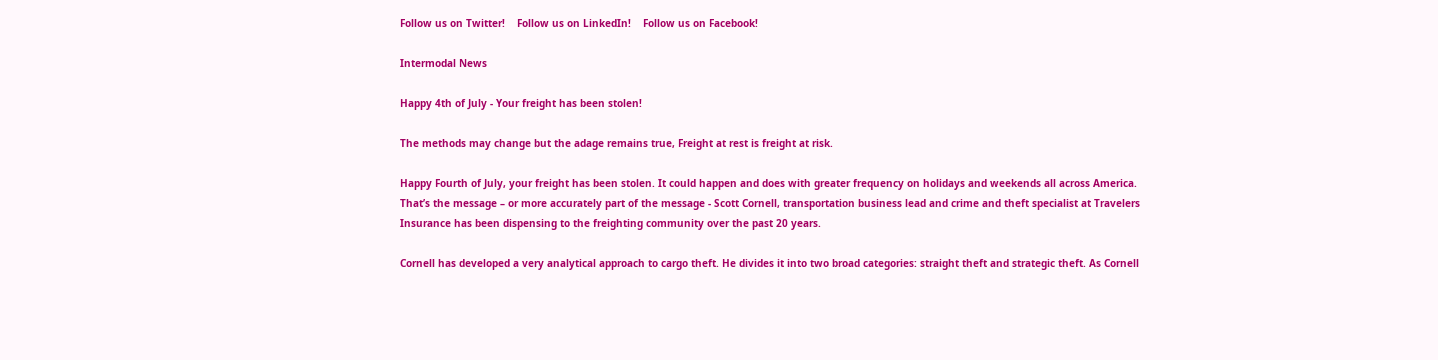Follow us on Twitter!    Follow us on LinkedIn!    Follow us on Facebook!

Intermodal News

Happy 4th of July - Your freight has been stolen!

The methods may change but the adage remains true, Freight at rest is freight at risk.

Happy Fourth of July, your freight has been stolen. It could happen and does with greater frequency on holidays and weekends all across America. That’s the message – or more accurately part of the message - Scott Cornell, transportation business lead and crime and theft specialist at Travelers Insurance has been dispensing to the freighting community over the past 20 years.

Cornell has developed a very analytical approach to cargo theft. He divides it into two broad categories: straight theft and strategic theft. As Cornell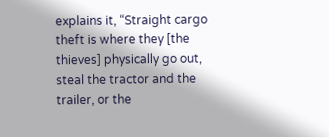explains it, “Straight cargo theft is where they [the thieves] physically go out, steal the tractor and the trailer, or the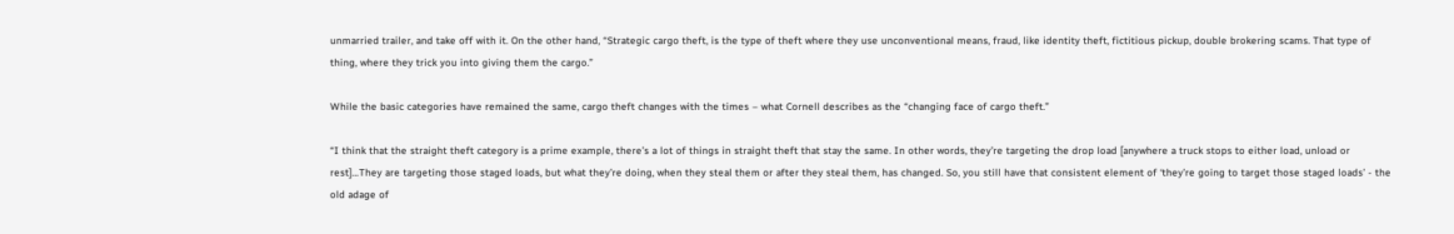unmarried trailer, and take off with it. On the other hand, “Strategic cargo theft, is the type of theft where they use unconventional means, fraud, like identity theft, fictitious pickup, double brokering scams. That type of thing, where they trick you into giving them the cargo.”

While the basic categories have remained the same, cargo theft changes with the times – what Cornell describes as the “changing face of cargo theft.”

“I think that the straight theft category is a prime example, there’s a lot of things in straight theft that stay the same. In other words, they’re targeting the drop load [anywhere a truck stops to either load, unload or rest]…They are targeting those staged loads, but what they’re doing, when they steal them or after they steal them, has changed. So, you still have that consistent element of ‘they’re going to target those staged loads’ - the old adage of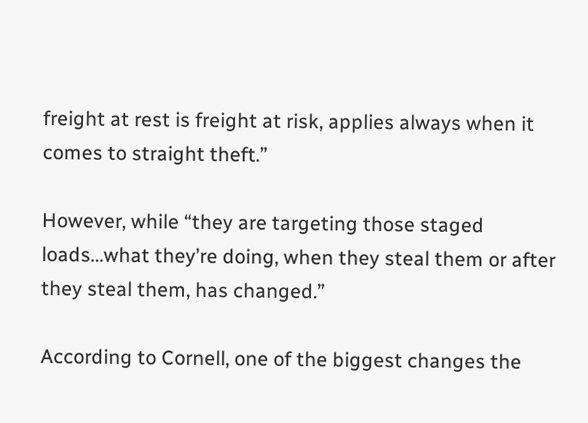freight at rest is freight at risk, applies always when it comes to straight theft.”

However, while “they are targeting those staged loads…what they’re doing, when they steal them or after they steal them, has changed.”

According to Cornell, one of the biggest changes the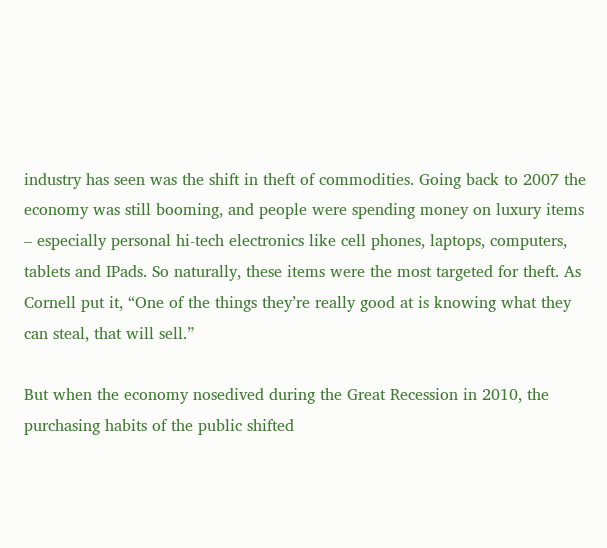industry has seen was the shift in theft of commodities. Going back to 2007 the economy was still booming, and people were spending money on luxury items – especially personal hi-tech electronics like cell phones, laptops, computers, tablets and IPads. So naturally, these items were the most targeted for theft. As Cornell put it, “One of the things they’re really good at is knowing what they can steal, that will sell.”

But when the economy nosedived during the Great Recession in 2010, the purchasing habits of the public shifted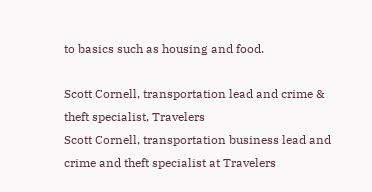to basics such as housing and food.

Scott Cornell, transportation lead and crime & theft specialist, Travelers
Scott Cornell, transportation business lead and crime and theft specialist at Travelers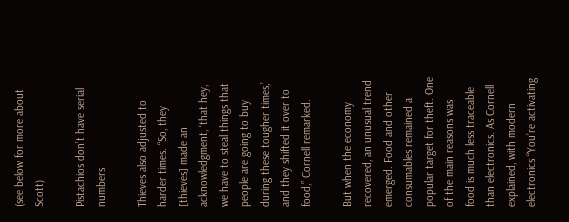(see below for more about Scott)

Pistachios don’t have serial numbers

Thieves also adjusted to harder times. “So, they [thieves] made an acknowledgment, ‘that hey, we have to steal things that people are going to buy during these tougher times,’ and they shifted it over to food,” Cornell remarked.

But when the economy recovered, an unusual trend emerged. Food and other consumables remained a popular target for theft. One of the main reasons was food is much less traceable than electronics. As Cornell explained, with modern electronics “You’re activating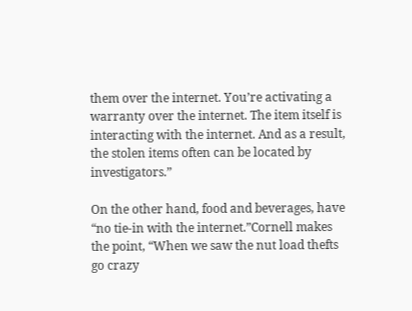them over the internet. You’re activating a warranty over the internet. The item itself is interacting with the internet. And as a result, the stolen items often can be located by investigators.”

On the other hand, food and beverages, have “no tie-in with the internet.”Cornell makes the point, “When we saw the nut load thefts go crazy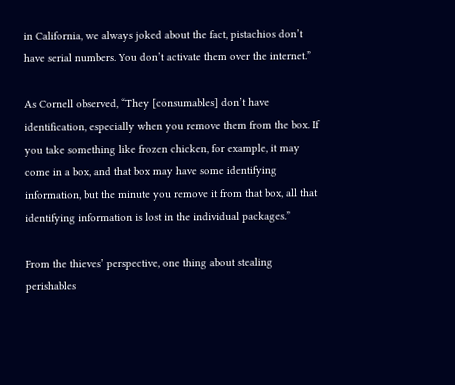in California, we always joked about the fact, pistachios don’t have serial numbers. You don’t activate them over the internet.”

As Cornell observed, “They [consumables] don’t have identification, especially when you remove them from the box. If you take something like frozen chicken, for example, it may come in a box, and that box may have some identifying information, but the minute you remove it from that box, all that identifying information is lost in the individual packages.”

From the thieves’ perspective, one thing about stealing perishables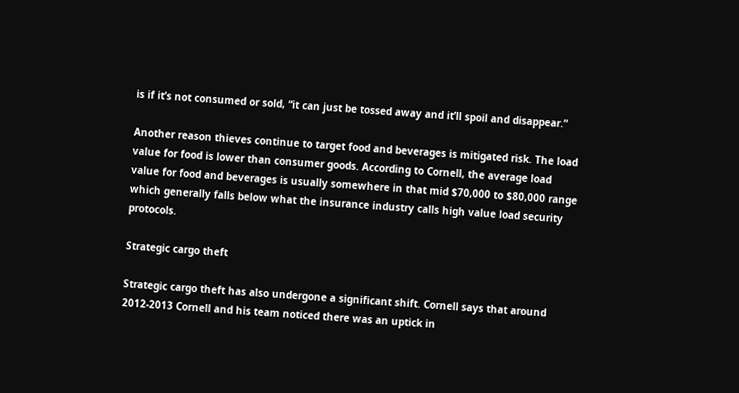is if it’s not consumed or sold, “it can just be tossed away and it’ll spoil and disappear.”

Another reason thieves continue to target food and beverages is mitigated risk. The load value for food is lower than consumer goods. According to Cornell, the average load value for food and beverages is usually somewhere in that mid $70,000 to $80,000 range which generally falls below what the insurance industry calls high value load security protocols.

Strategic cargo theft

Strategic cargo theft has also undergone a significant shift. Cornell says that around 2012-2013 Cornell and his team noticed there was an uptick in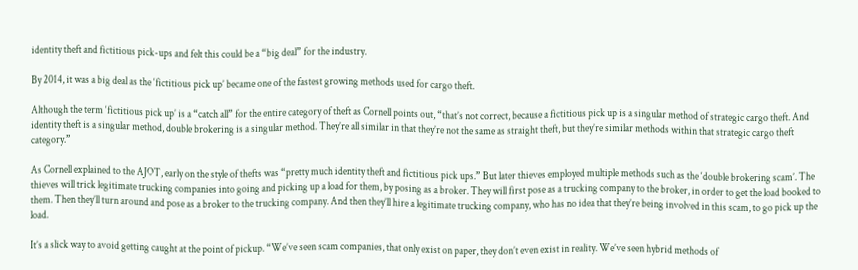identity theft and fictitious pick-ups and felt this could be a “big deal” for the industry.

By 2014, it was a big deal as the ‘fictitious pick up’ became one of the fastest growing methods used for cargo theft.

Although the term ‘fictitious pick up’ is a “catch all” for the entire category of theft as Cornell points out, “that’s not correct, because a fictitious pick up is a singular method of strategic cargo theft. And identity theft is a singular method, double brokering is a singular method. They’re all similar in that they’re not the same as straight theft, but they’re similar methods within that strategic cargo theft category.”

As Cornell explained to the AJOT, early on the style of thefts was “pretty much identity theft and fictitious pick ups.” But later thieves employed multiple methods such as the ‘double brokering scam’. The thieves will trick legitimate trucking companies into going and picking up a load for them, by posing as a broker. They will first pose as a trucking company to the broker, in order to get the load booked to them. Then they’ll turn around and pose as a broker to the trucking company. And then they’ll hire a legitimate trucking company, who has no idea that they’re being involved in this scam, to go pick up the load.

It’s a slick way to avoid getting caught at the point of pickup. “We’ve seen scam companies, that only exist on paper, they don’t even exist in reality. We’ve seen hybrid methods of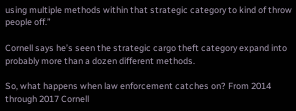using multiple methods within that strategic category to kind of throw people off.”

Cornell says he’s seen the strategic cargo theft category expand into probably more than a dozen different methods.

So, what happens when law enforcement catches on? From 2014 through 2017 Cornell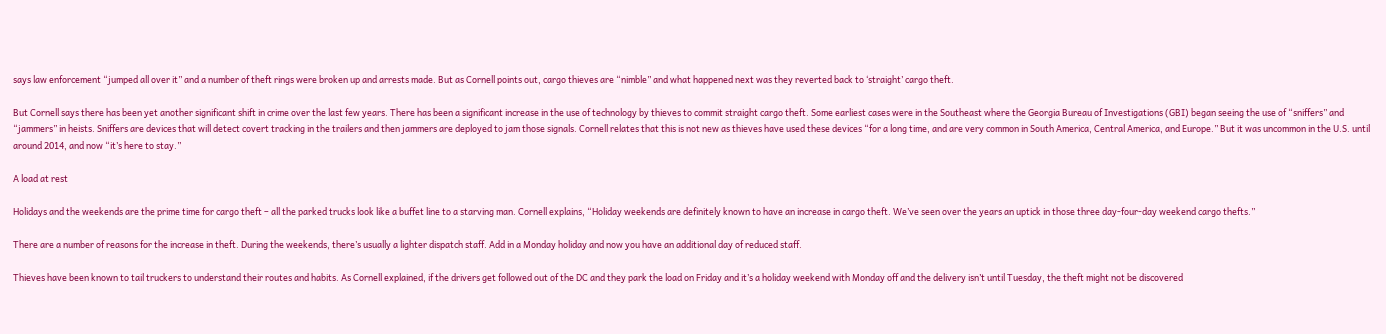says law enforcement “jumped all over it” and a number of theft rings were broken up and arrests made. But as Cornell points out, cargo thieves are “nimble” and what happened next was they reverted back to ‘straight’ cargo theft.

But Cornell says there has been yet another significant shift in crime over the last few years. There has been a significant increase in the use of technology by thieves to commit straight cargo theft. Some earliest cases were in the Southeast where the Georgia Bureau of Investigations (GBI) began seeing the use of “sniffers” and “jammers” in heists. Sniffers are devices that will detect covert tracking in the trailers and then jammers are deployed to jam those signals. Cornell relates that this is not new as thieves have used these devices “for a long time, and are very common in South America, Central America, and Europe.” But it was uncommon in the U.S. until around 2014, and now “it’s here to stay.”

A load at rest

Holidays and the weekends are the prime time for cargo theft – all the parked trucks look like a buffet line to a starving man. Cornell explains, “Holiday weekends are definitely known to have an increase in cargo theft. We’ve seen over the years an uptick in those three day-four-day weekend cargo thefts.”

There are a number of reasons for the increase in theft. During the weekends, there’s usually a lighter dispatch staff. Add in a Monday holiday and now you have an additional day of reduced staff.

Thieves have been known to tail truckers to understand their routes and habits. As Cornell explained, if the drivers get followed out of the DC and they park the load on Friday and it’s a holiday weekend with Monday off and the delivery isn’t until Tuesday, the theft might not be discovered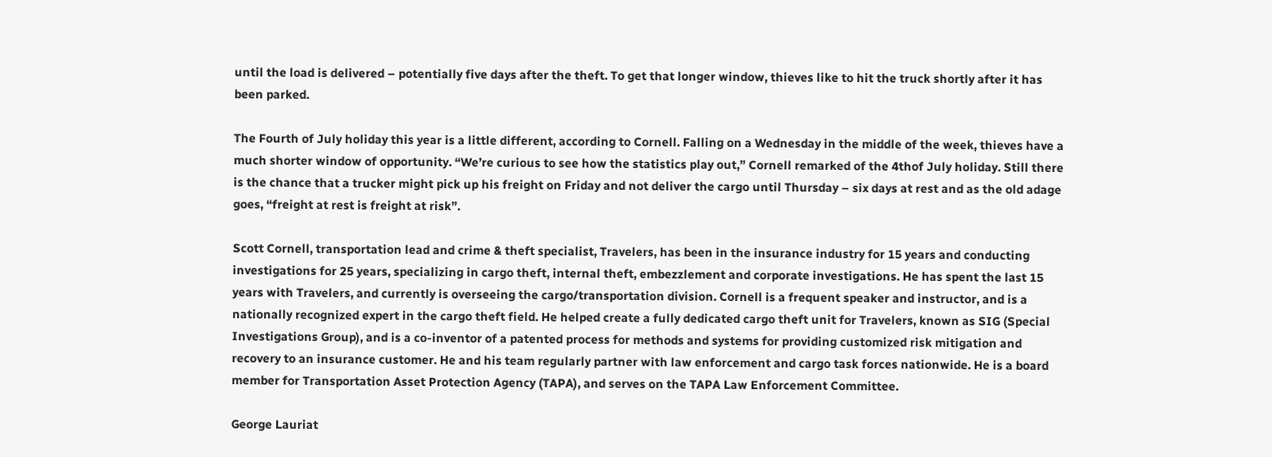until the load is delivered – potentially five days after the theft. To get that longer window, thieves like to hit the truck shortly after it has been parked.

The Fourth of July holiday this year is a little different, according to Cornell. Falling on a Wednesday in the middle of the week, thieves have a much shorter window of opportunity. “We’re curious to see how the statistics play out,” Cornell remarked of the 4thof July holiday. Still there is the chance that a trucker might pick up his freight on Friday and not deliver the cargo until Thursday – six days at rest and as the old adage goes, “freight at rest is freight at risk”.

Scott Cornell, transportation lead and crime & theft specialist, Travelers, has been in the insurance industry for 15 years and conducting investigations for 25 years, specializing in cargo theft, internal theft, embezzlement and corporate investigations. He has spent the last 15 years with Travelers, and currently is overseeing the cargo/transportation division. Cornell is a frequent speaker and instructor, and is a nationally recognized expert in the cargo theft field. He helped create a fully dedicated cargo theft unit for Travelers, known as SIG (Special Investigations Group), and is a co-inventor of a patented process for methods and systems for providing customized risk mitigation and recovery to an insurance customer. He and his team regularly partner with law enforcement and cargo task forces nationwide. He is a board member for Transportation Asset Protection Agency (TAPA), and serves on the TAPA Law Enforcement Committee.

George Lauriat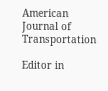American Journal of Transportation

Editor in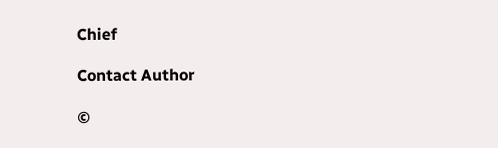Chief

Contact Author

©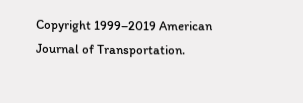Copyright 1999–2019 American Journal of Transportation.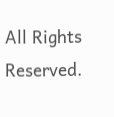All Rights Reserved.